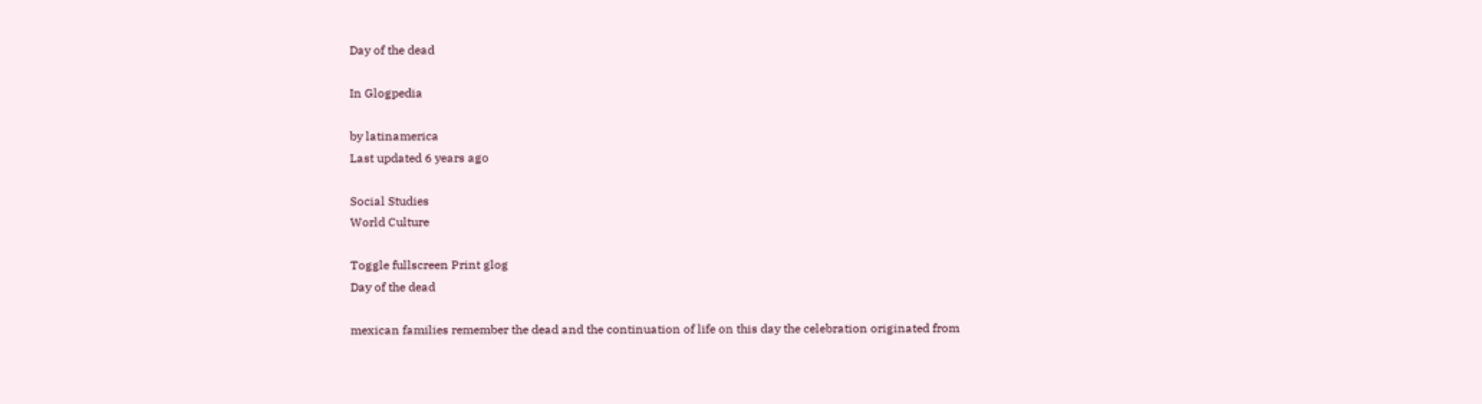Day of the dead

In Glogpedia

by latinamerica
Last updated 6 years ago

Social Studies
World Culture

Toggle fullscreen Print glog
Day of the dead

mexican families remember the dead and the continuation of life on this day the celebration originated from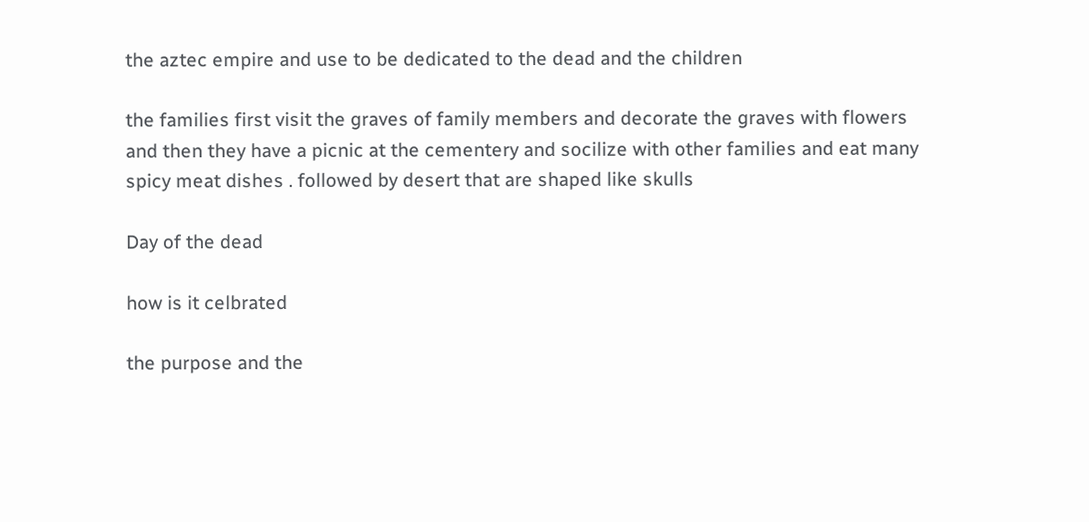the aztec empire and use to be dedicated to the dead and the children

the families first visit the graves of family members and decorate the graves with flowers and then they have a picnic at the cementery and socilize with other families and eat many spicy meat dishes . followed by desert that are shaped like skulls

Day of the dead

how is it celbrated

the purpose and the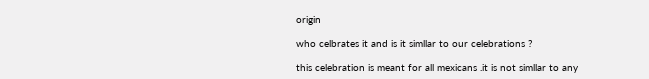origin

who celbrates it and is it simllar to our celebrations ?

this celebration is meant for all mexicans .it is not simllar to any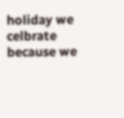holiday we celbrate because we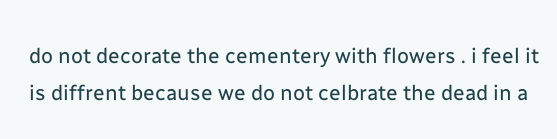do not decorate the cementery with flowers . i feel it is diffrent because we do not celbrate the dead in a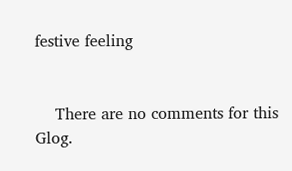festive feeling


    There are no comments for this Glog.